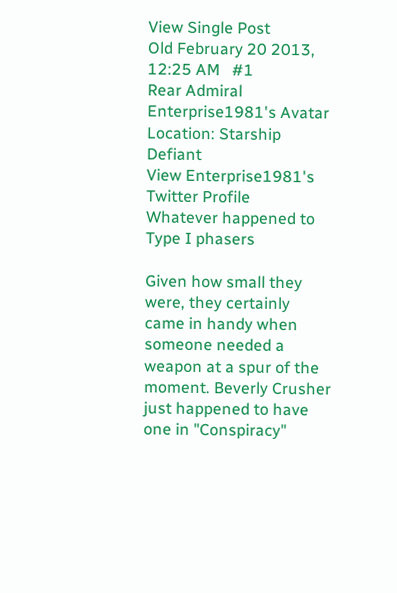View Single Post
Old February 20 2013, 12:25 AM   #1
Rear Admiral
Enterprise1981's Avatar
Location: Starship Defiant
View Enterprise1981's Twitter Profile
Whatever happened to Type I phasers

Given how small they were, they certainly came in handy when someone needed a weapon at a spur of the moment. Beverly Crusher just happened to have one in "Conspiracy"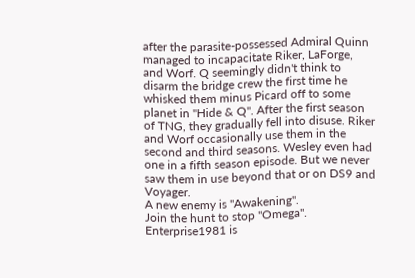after the parasite-possessed Admiral Quinn managed to incapacitate Riker, LaForge, and Worf. Q seemingly didn't think to disarm the bridge crew the first time he whisked them minus Picard off to some planet in "Hide & Q". After the first season of TNG, they gradually fell into disuse. Riker and Worf occasionally use them in the second and third seasons. Wesley even had one in a fifth season episode. But we never saw them in use beyond that or on DS9 and Voyager.
A new enemy is "Awakening".
Join the hunt to stop "Omega".
Enterprise1981 is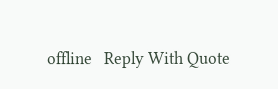offline   Reply With Quote